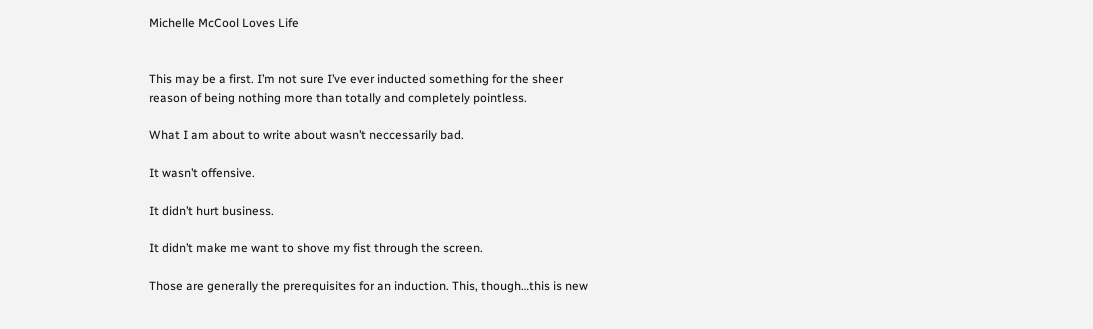Michelle McCool Loves Life


This may be a first. I’m not sure I’ve ever inducted something for the sheer reason of being nothing more than totally and completely pointless.

What I am about to write about wasn’t neccessarily bad.

It wasn’t offensive.

It didn’t hurt business.

It didn’t make me want to shove my fist through the screen.

Those are generally the prerequisites for an induction. This, though…this is new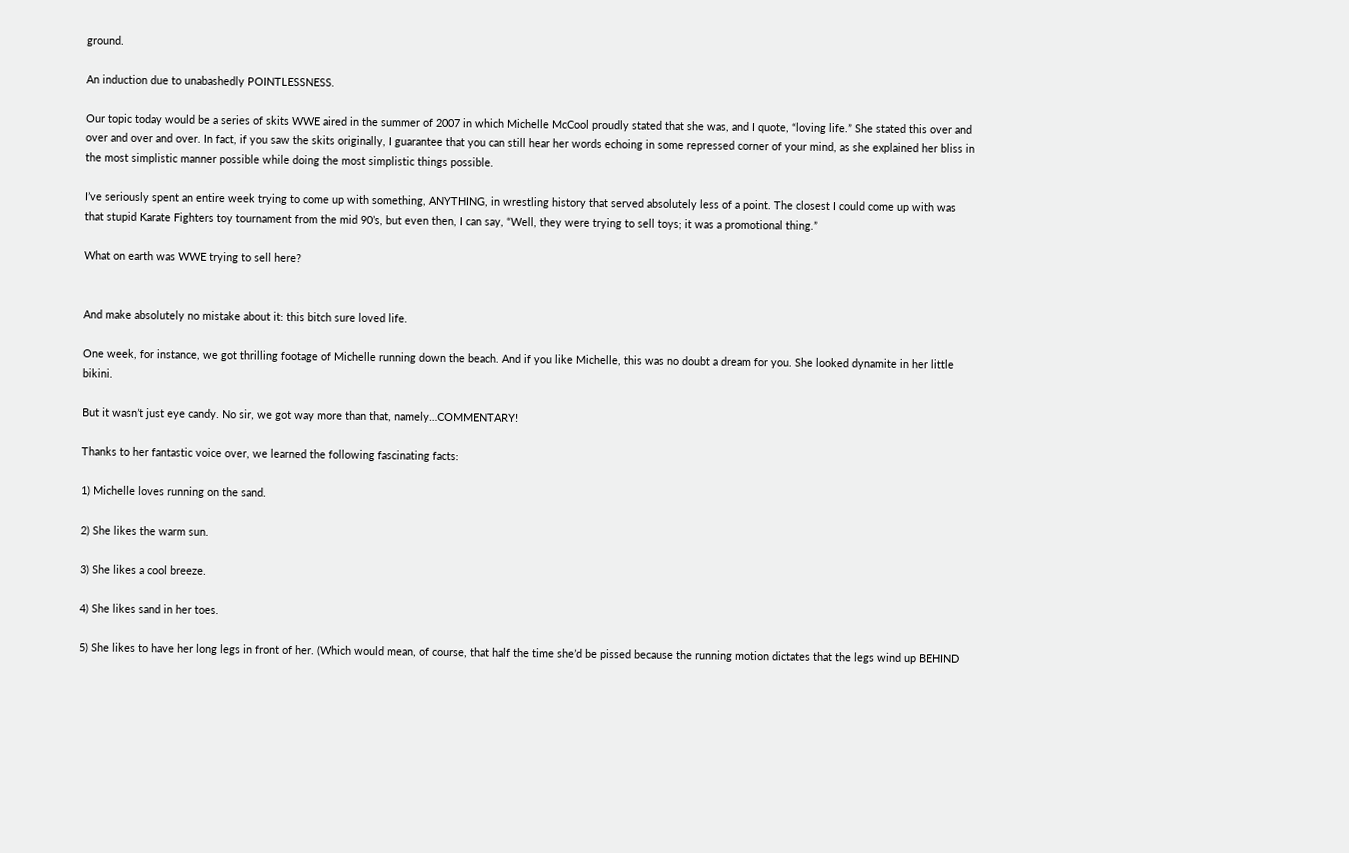ground.

An induction due to unabashedly POINTLESSNESS.

Our topic today would be a series of skits WWE aired in the summer of 2007 in which Michelle McCool proudly stated that she was, and I quote, “loving life.” She stated this over and over and over and over. In fact, if you saw the skits originally, I guarantee that you can still hear her words echoing in some repressed corner of your mind, as she explained her bliss in the most simplistic manner possible while doing the most simplistic things possible.

I’ve seriously spent an entire week trying to come up with something, ANYTHING, in wrestling history that served absolutely less of a point. The closest I could come up with was that stupid Karate Fighters toy tournament from the mid 90’s, but even then, I can say, “Well, they were trying to sell toys; it was a promotional thing.”

What on earth was WWE trying to sell here?


And make absolutely no mistake about it: this bitch sure loved life.

One week, for instance, we got thrilling footage of Michelle running down the beach. And if you like Michelle, this was no doubt a dream for you. She looked dynamite in her little bikini.

But it wasn’t just eye candy. No sir, we got way more than that, namely…COMMENTARY!

Thanks to her fantastic voice over, we learned the following fascinating facts:

1) Michelle loves running on the sand.

2) She likes the warm sun.

3) She likes a cool breeze.

4) She likes sand in her toes.

5) She likes to have her long legs in front of her. (Which would mean, of course, that half the time she’d be pissed because the running motion dictates that the legs wind up BEHIND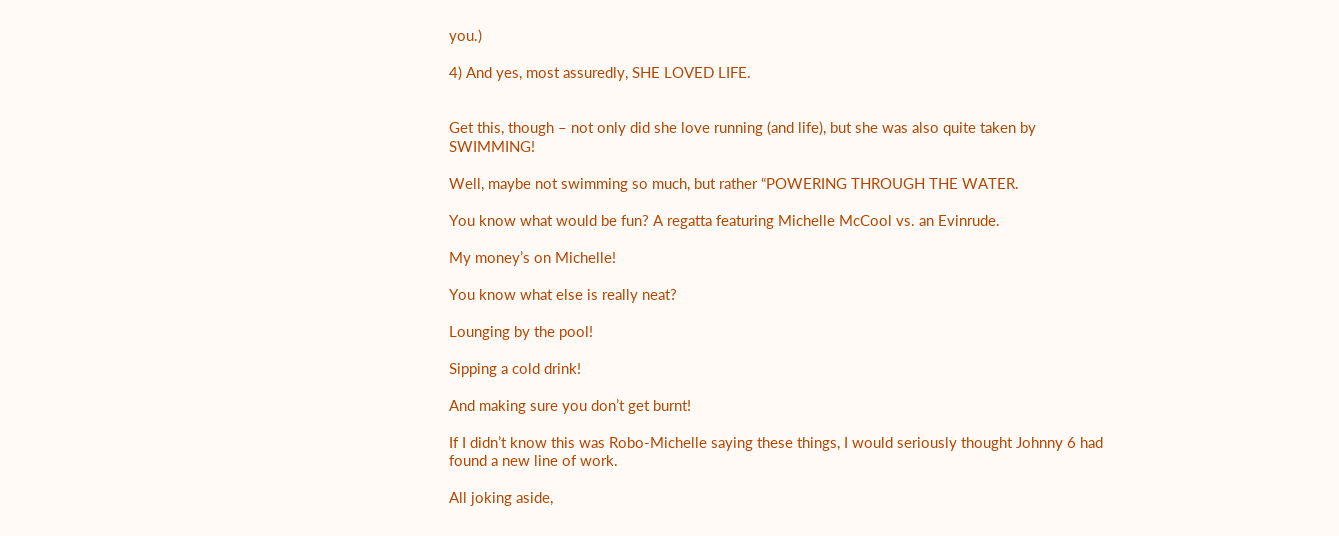you.)

4) And yes, most assuredly, SHE LOVED LIFE.


Get this, though – not only did she love running (and life), but she was also quite taken by SWIMMING!

Well, maybe not swimming so much, but rather “POWERING THROUGH THE WATER.

You know what would be fun? A regatta featuring Michelle McCool vs. an Evinrude.

My money’s on Michelle!

You know what else is really neat?

Lounging by the pool!

Sipping a cold drink!

And making sure you don’t get burnt!

If I didn’t know this was Robo-Michelle saying these things, I would seriously thought Johnny 6 had found a new line of work.

All joking aside,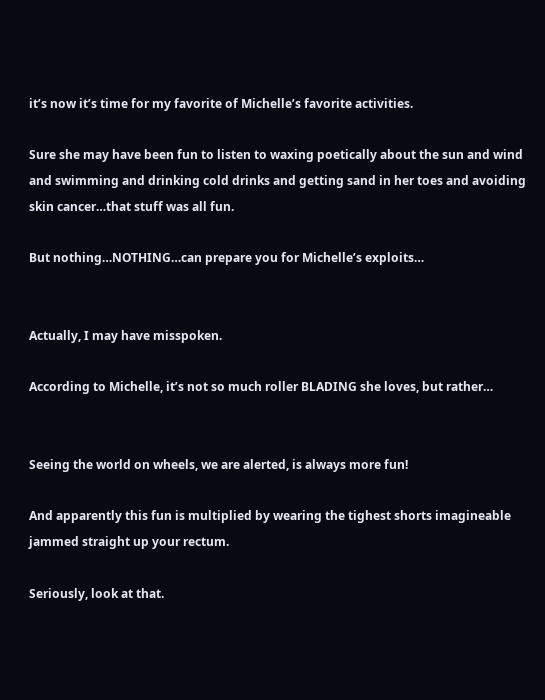it’s now it’s time for my favorite of Michelle’s favorite activities.

Sure she may have been fun to listen to waxing poetically about the sun and wind and swimming and drinking cold drinks and getting sand in her toes and avoiding skin cancer…that stuff was all fun.

But nothing…NOTHING…can prepare you for Michelle’s exploits…


Actually, I may have misspoken.

According to Michelle, it’s not so much roller BLADING she loves, but rather…


Seeing the world on wheels, we are alerted, is always more fun!

And apparently this fun is multiplied by wearing the tighest shorts imagineable jammed straight up your rectum.

Seriously, look at that.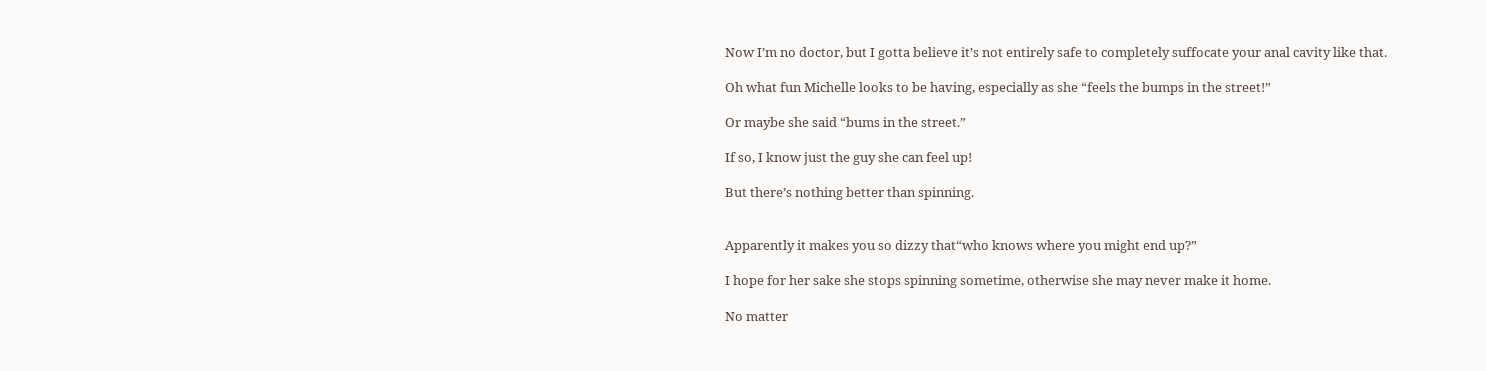Now I’m no doctor, but I gotta believe it’s not entirely safe to completely suffocate your anal cavity like that.

Oh what fun Michelle looks to be having, especially as she “feels the bumps in the street!”

Or maybe she said “bums in the street.”

If so, I know just the guy she can feel up!

But there’s nothing better than spinning.


Apparently it makes you so dizzy that“who knows where you might end up?”

I hope for her sake she stops spinning sometime, otherwise she may never make it home.

No matter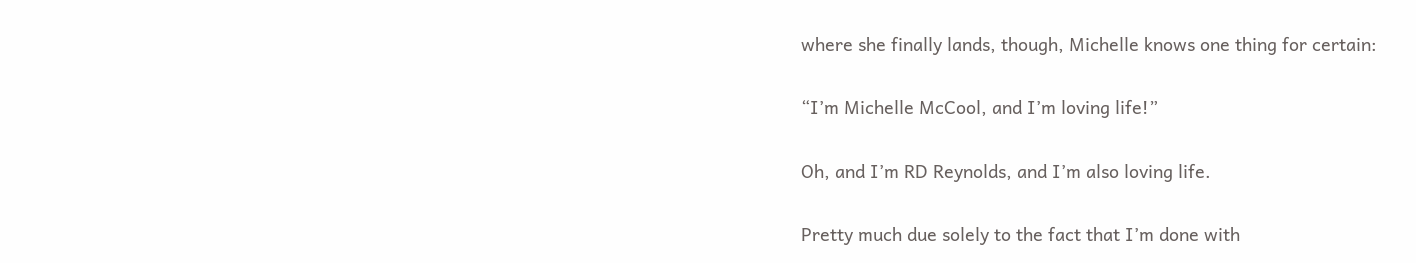where she finally lands, though, Michelle knows one thing for certain:

“I’m Michelle McCool, and I’m loving life!”

Oh, and I’m RD Reynolds, and I’m also loving life.

Pretty much due solely to the fact that I’m done with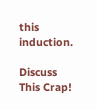this induction.

Discuss This Crap!